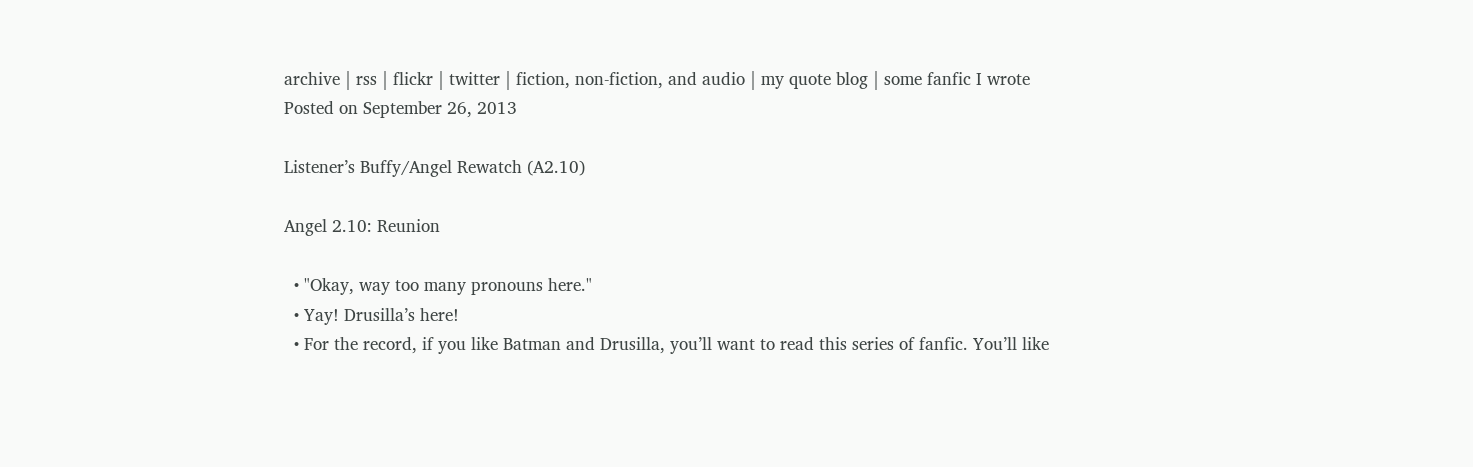archive | rss | flickr | twitter | fiction, non-fiction, and audio | my quote blog | some fanfic I wrote
Posted on September 26, 2013

Listener’s Buffy/Angel Rewatch (A2.10)

Angel 2.10: Reunion

  • "Okay, way too many pronouns here."
  • Yay! Drusilla’s here!
  • For the record, if you like Batman and Drusilla, you’ll want to read this series of fanfic. You’ll like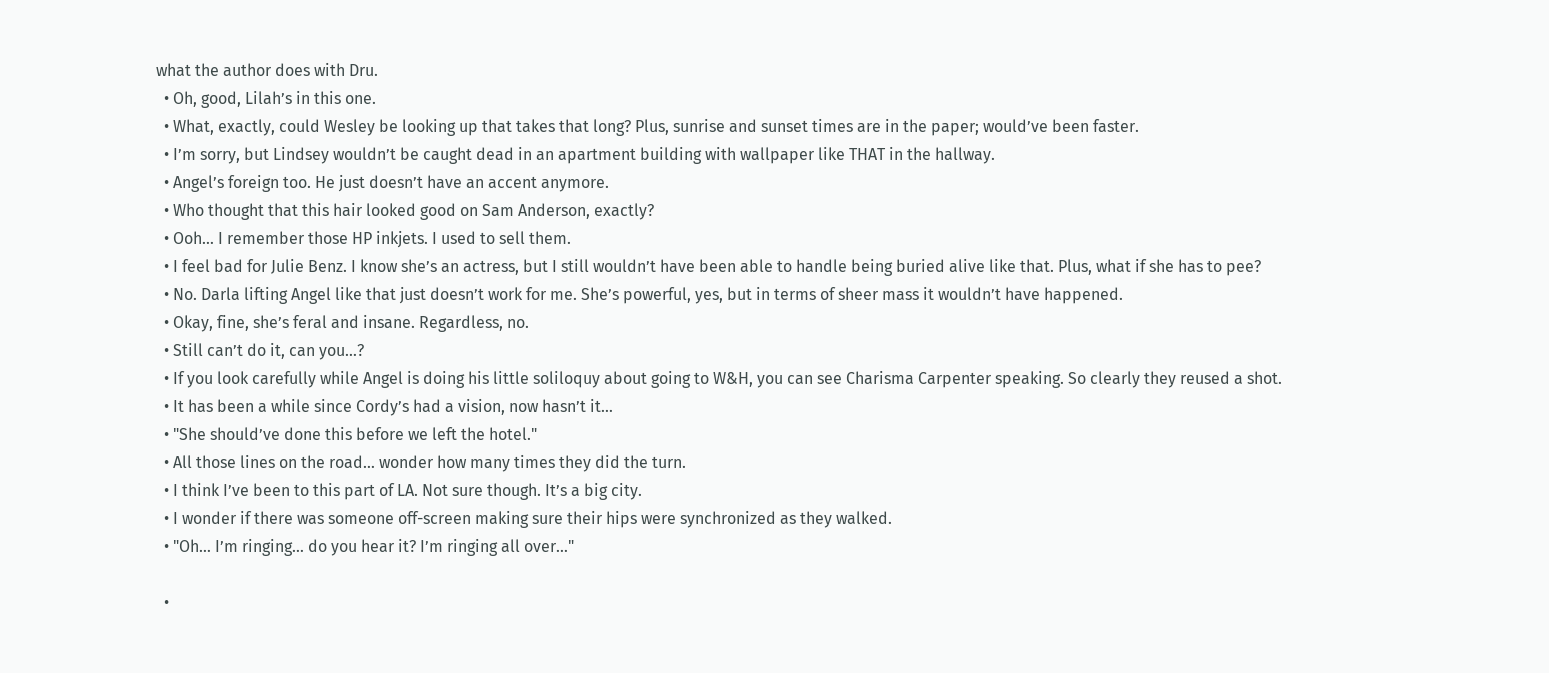what the author does with Dru.
  • Oh, good, Lilah’s in this one.
  • What, exactly, could Wesley be looking up that takes that long? Plus, sunrise and sunset times are in the paper; would’ve been faster.
  • I’m sorry, but Lindsey wouldn’t be caught dead in an apartment building with wallpaper like THAT in the hallway.
  • Angel’s foreign too. He just doesn’t have an accent anymore.
  • Who thought that this hair looked good on Sam Anderson, exactly?
  • Ooh… I remember those HP inkjets. I used to sell them.
  • I feel bad for Julie Benz. I know she’s an actress, but I still wouldn’t have been able to handle being buried alive like that. Plus, what if she has to pee?
  • No. Darla lifting Angel like that just doesn’t work for me. She’s powerful, yes, but in terms of sheer mass it wouldn’t have happened.
  • Okay, fine, she’s feral and insane. Regardless, no.
  • Still can’t do it, can you…?
  • If you look carefully while Angel is doing his little soliloquy about going to W&H, you can see Charisma Carpenter speaking. So clearly they reused a shot.
  • It has been a while since Cordy’s had a vision, now hasn’t it…
  • "She should’ve done this before we left the hotel."
  • All those lines on the road… wonder how many times they did the turn.
  • I think I’ve been to this part of LA. Not sure though. It’s a big city.
  • I wonder if there was someone off-screen making sure their hips were synchronized as they walked.
  • "Oh… I’m ringing… do you hear it? I’m ringing all over…"

  •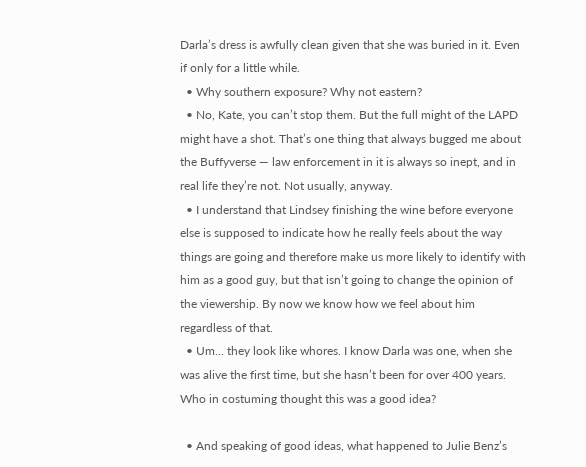Darla’s dress is awfully clean given that she was buried in it. Even if only for a little while.
  • Why southern exposure? Why not eastern?
  • No, Kate, you can’t stop them. But the full might of the LAPD might have a shot. That’s one thing that always bugged me about the Buffyverse — law enforcement in it is always so inept, and in real life they’re not. Not usually, anyway.
  • I understand that Lindsey finishing the wine before everyone else is supposed to indicate how he really feels about the way things are going and therefore make us more likely to identify with him as a good guy, but that isn’t going to change the opinion of the viewership. By now we know how we feel about him regardless of that.
  • Um… they look like whores. I know Darla was one, when she was alive the first time, but she hasn’t been for over 400 years. Who in costuming thought this was a good idea?

  • And speaking of good ideas, what happened to Julie Benz’s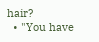hair?
  • "You have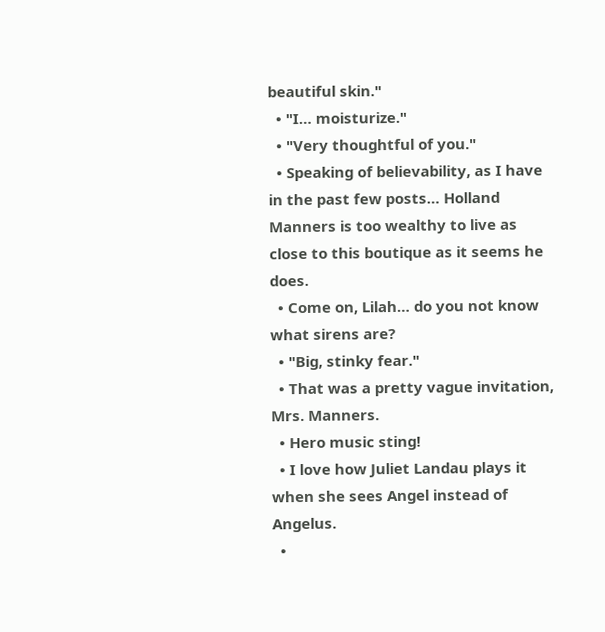beautiful skin."
  • "I… moisturize."
  • "Very thoughtful of you."
  • Speaking of believability, as I have in the past few posts… Holland Manners is too wealthy to live as close to this boutique as it seems he does.
  • Come on, Lilah… do you not know what sirens are?
  • "Big, stinky fear."
  • That was a pretty vague invitation, Mrs. Manners.
  • Hero music sting!
  • I love how Juliet Landau plays it when she sees Angel instead of Angelus.
  •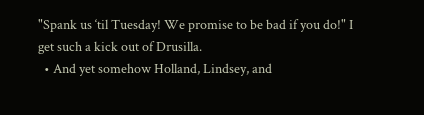"Spank us ‘til Tuesday! We promise to be bad if you do!" I get such a kick out of Drusilla.
  • And yet somehow Holland, Lindsey, and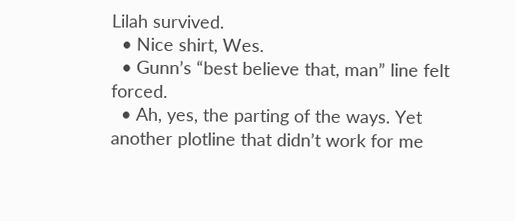Lilah survived.
  • Nice shirt, Wes.
  • Gunn’s “best believe that, man” line felt forced.
  • Ah, yes, the parting of the ways. Yet another plotline that didn’t work for me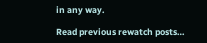in any way.

Read previous rewatch posts…